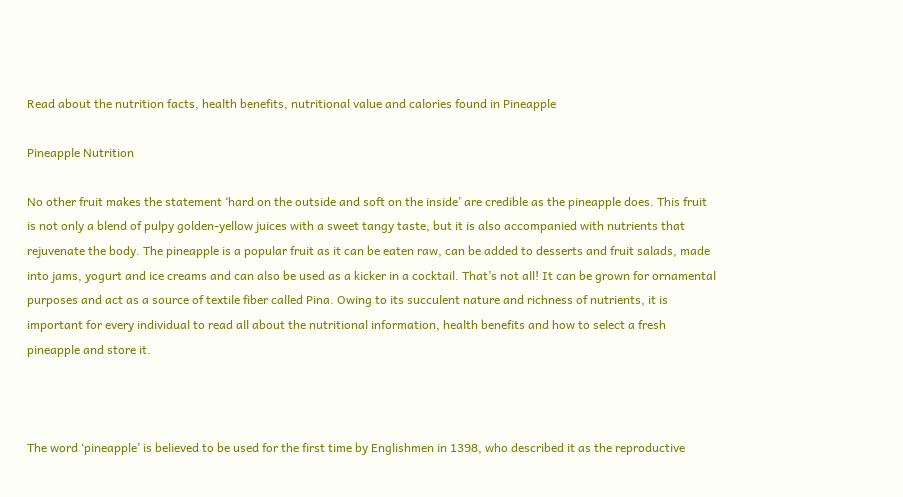Read about the nutrition facts, health benefits, nutritional value and calories found in Pineapple

Pineapple Nutrition

No other fruit makes the statement ‘hard on the outside and soft on the inside’ are credible as the pineapple does. This fruit is not only a blend of pulpy golden-yellow juices with a sweet tangy taste, but it is also accompanied with nutrients that rejuvenate the body. The pineapple is a popular fruit as it can be eaten raw, can be added to desserts and fruit salads, made into jams, yogurt and ice creams and can also be used as a kicker in a cocktail. That’s not all! It can be grown for ornamental purposes and act as a source of textile fiber called Pina. Owing to its succulent nature and richness of nutrients, it is important for every individual to read all about the nutritional information, health benefits and how to select a fresh pineapple and store it.



The word ‘pineapple’ is believed to be used for the first time by Englishmen in 1398, who described it as the reproductive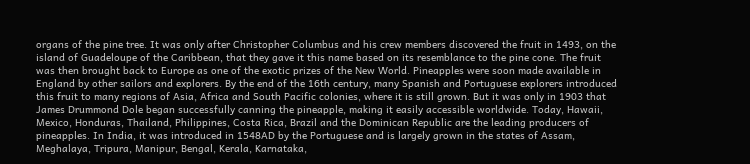organs of the pine tree. It was only after Christopher Columbus and his crew members discovered the fruit in 1493, on the island of Guadeloupe of the Caribbean, that they gave it this name based on its resemblance to the pine cone. The fruit was then brought back to Europe as one of the exotic prizes of the New World. Pineapples were soon made available in England by other sailors and explorers. By the end of the 16th century, many Spanish and Portuguese explorers introduced this fruit to many regions of Asia, Africa and South Pacific colonies, where it is still grown. But it was only in 1903 that James Drummond Dole began successfully canning the pineapple, making it easily accessible worldwide. Today, Hawaii, Mexico, Honduras, Thailand, Philippines, Costa Rica, Brazil and the Dominican Republic are the leading producers of pineapples. In India, it was introduced in 1548AD by the Portuguese and is largely grown in the states of Assam, Meghalaya, Tripura, Manipur, Bengal, Kerala, Karnataka,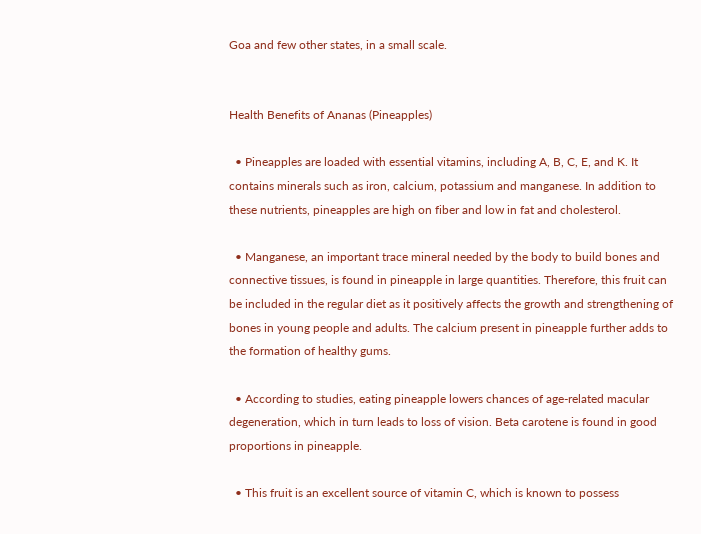Goa and few other states, in a small scale.


Health Benefits of Ananas (Pineapples)

  • Pineapples are loaded with essential vitamins, including A, B, C, E, and K. It contains minerals such as iron, calcium, potassium and manganese. In addition to these nutrients, pineapples are high on fiber and low in fat and cholesterol.

  • Manganese, an important trace mineral needed by the body to build bones and connective tissues, is found in pineapple in large quantities. Therefore, this fruit can be included in the regular diet as it positively affects the growth and strengthening of bones in young people and adults. The calcium present in pineapple further adds to the formation of healthy gums.

  • According to studies, eating pineapple lowers chances of age-related macular degeneration, which in turn leads to loss of vision. Beta carotene is found in good proportions in pineapple.

  • This fruit is an excellent source of vitamin C, which is known to possess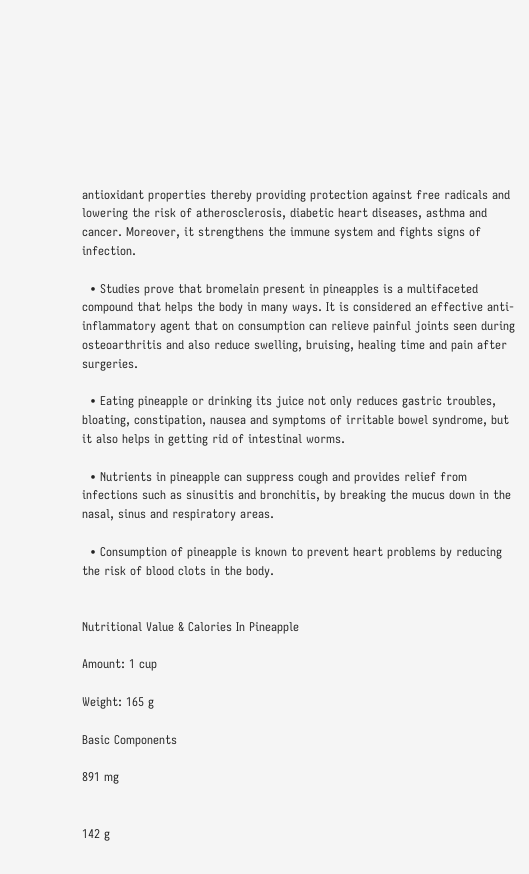antioxidant properties thereby providing protection against free radicals and lowering the risk of atherosclerosis, diabetic heart diseases, asthma and cancer. Moreover, it strengthens the immune system and fights signs of infection.

  • Studies prove that bromelain present in pineapples is a multifaceted compound that helps the body in many ways. It is considered an effective anti-inflammatory agent that on consumption can relieve painful joints seen during osteoarthritis and also reduce swelling, bruising, healing time and pain after surgeries.

  • Eating pineapple or drinking its juice not only reduces gastric troubles, bloating, constipation, nausea and symptoms of irritable bowel syndrome, but it also helps in getting rid of intestinal worms.

  • Nutrients in pineapple can suppress cough and provides relief from infections such as sinusitis and bronchitis, by breaking the mucus down in the nasal, sinus and respiratory areas.

  • Consumption of pineapple is known to prevent heart problems by reducing the risk of blood clots in the body.


Nutritional Value & Calories In Pineapple

Amount: 1 cup

Weight: 165 g

Basic Components

891 mg


142 g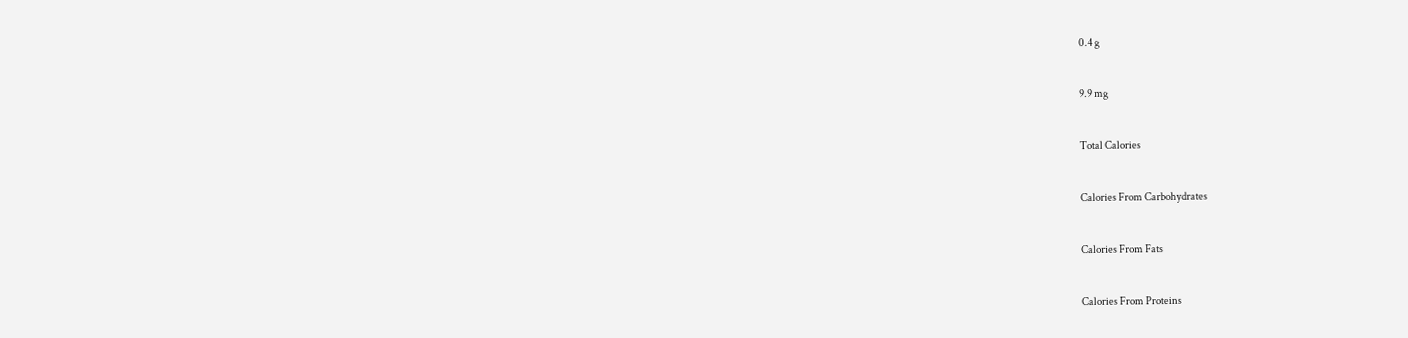0.4 g


9.9 mg


Total Calories


Calories From Carbohydrates


Calories From Fats


Calories From Proteins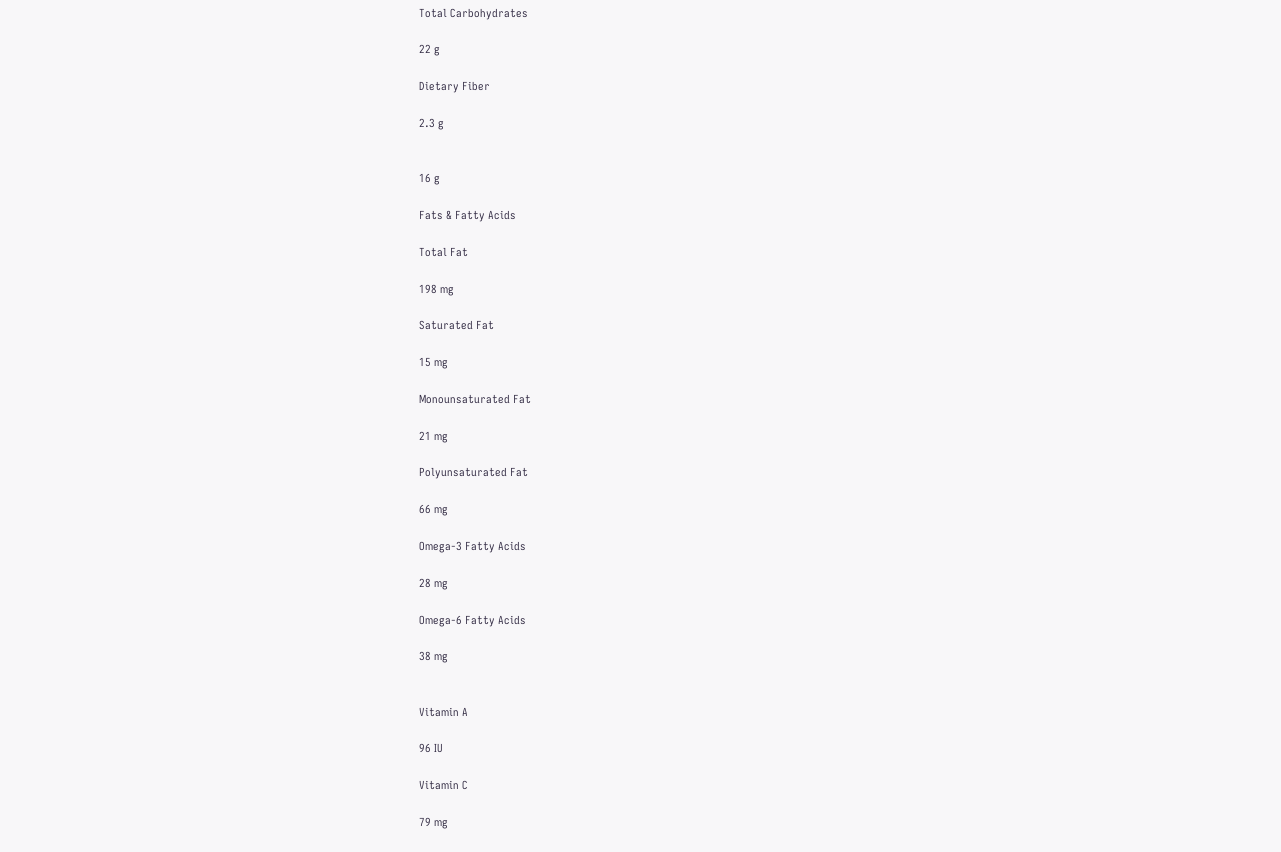Total Carbohydrates

22 g

Dietary Fiber

2.3 g


16 g

Fats & Fatty Acids

Total Fat

198 mg

Saturated Fat

15 mg

Monounsaturated Fat

21 mg

Polyunsaturated Fat

66 mg

Omega-3 Fatty Acids

28 mg

Omega-6 Fatty Acids

38 mg


Vitamin A

96 IU

Vitamin C

79 mg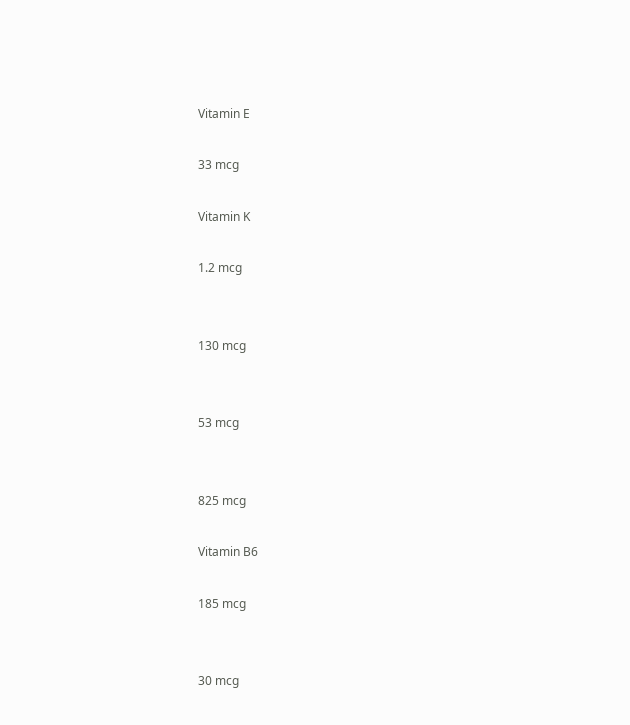Vitamin E

33 mcg

Vitamin K

1.2 mcg


130 mcg


53 mcg


825 mcg

Vitamin B6

185 mcg


30 mcg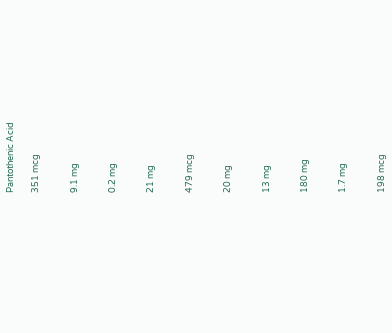Pantothenic Acid

351 mcg


9.1 mg


0.2 mg


21 mg


479 mcg


20 mg


13 mg


180 mg


1.7 mg


198 mcg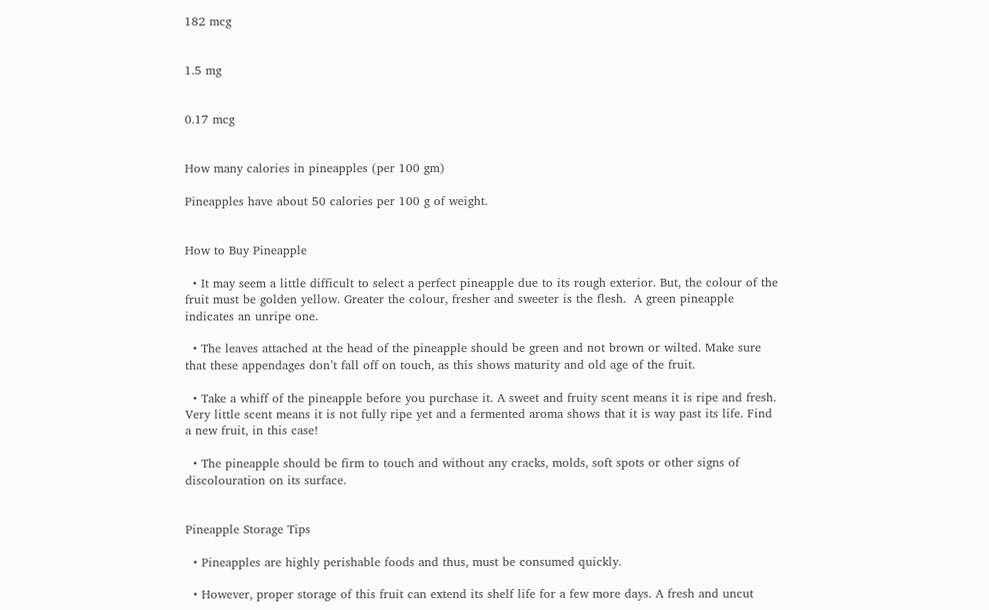182 mcg


1.5 mg


0.17 mcg


How many calories in pineapples (per 100 gm)

Pineapples have about 50 calories per 100 g of weight.


How to Buy Pineapple

  • It may seem a little difficult to select a perfect pineapple due to its rough exterior. But, the colour of the fruit must be golden yellow. Greater the colour, fresher and sweeter is the flesh.  A green pineapple indicates an unripe one.

  • The leaves attached at the head of the pineapple should be green and not brown or wilted. Make sure that these appendages don’t fall off on touch, as this shows maturity and old age of the fruit.

  • Take a whiff of the pineapple before you purchase it. A sweet and fruity scent means it is ripe and fresh. Very little scent means it is not fully ripe yet and a fermented aroma shows that it is way past its life. Find a new fruit, in this case!

  • The pineapple should be firm to touch and without any cracks, molds, soft spots or other signs of discolouration on its surface.


Pineapple Storage Tips

  • Pineapples are highly perishable foods and thus, must be consumed quickly.

  • However, proper storage of this fruit can extend its shelf life for a few more days. A fresh and uncut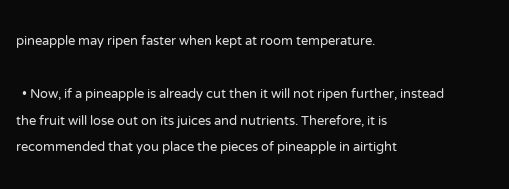pineapple may ripen faster when kept at room temperature.

  • Now, if a pineapple is already cut then it will not ripen further, instead the fruit will lose out on its juices and nutrients. Therefore, it is recommended that you place the pieces of pineapple in airtight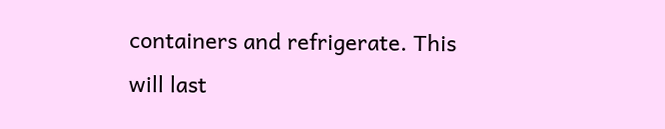containers and refrigerate. This will last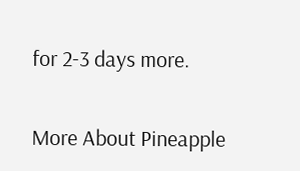for 2-3 days more.

More About Pineapple